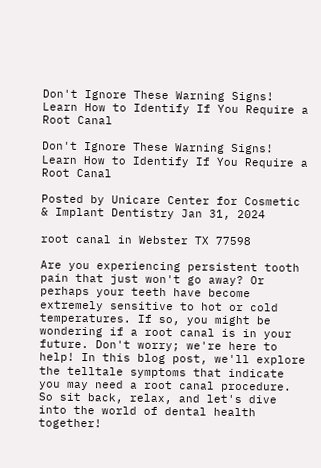Don't Ignore These Warning Signs! Learn How to Identify If You Require a Root Canal

Don't Ignore These Warning Signs! Learn How to Identify If You Require a Root Canal

Posted by Unicare Center for Cosmetic & Implant Dentistry Jan 31, 2024

root canal in Webster TX 77598

Are you experiencing persistent tooth pain that just won't go away? Or perhaps your teeth have become extremely sensitive to hot or cold temperatures. If so, you might be wondering if a root canal is in your future. Don't worry; we're here to help! In this blog post, we'll explore the telltale symptoms that indicate you may need a root canal procedure. So sit back, relax, and let's dive into the world of dental health together!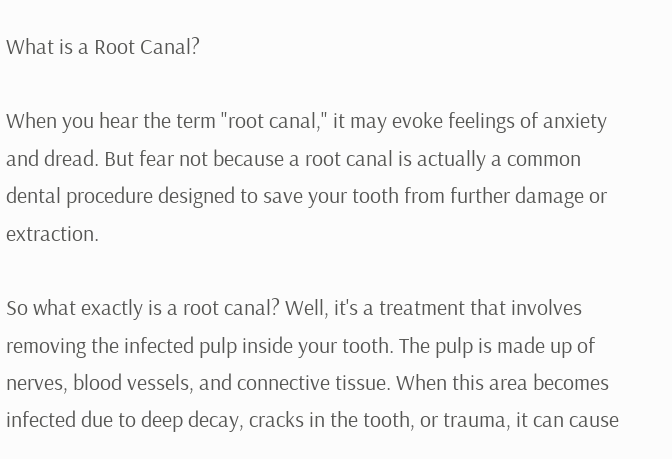What is a Root Canal?

When you hear the term "root canal," it may evoke feelings of anxiety and dread. But fear not because a root canal is actually a common dental procedure designed to save your tooth from further damage or extraction.

So what exactly is a root canal? Well, it's a treatment that involves removing the infected pulp inside your tooth. The pulp is made up of nerves, blood vessels, and connective tissue. When this area becomes infected due to deep decay, cracks in the tooth, or trauma, it can cause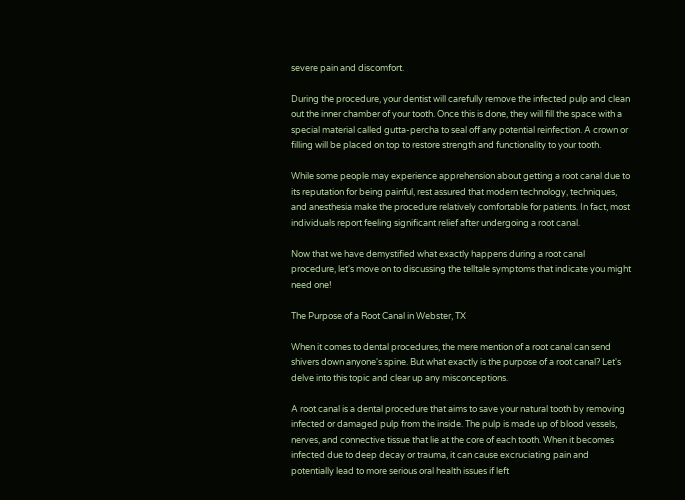severe pain and discomfort.

During the procedure, your dentist will carefully remove the infected pulp and clean out the inner chamber of your tooth. Once this is done, they will fill the space with a special material called gutta-percha to seal off any potential reinfection. A crown or filling will be placed on top to restore strength and functionality to your tooth.

While some people may experience apprehension about getting a root canal due to its reputation for being painful, rest assured that modern technology, techniques, and anesthesia make the procedure relatively comfortable for patients. In fact, most individuals report feeling significant relief after undergoing a root canal.

Now that we have demystified what exactly happens during a root canal procedure, let's move on to discussing the telltale symptoms that indicate you might need one!

The Purpose of a Root Canal in Webster, TX

When it comes to dental procedures, the mere mention of a root canal can send shivers down anyone's spine. But what exactly is the purpose of a root canal? Let's delve into this topic and clear up any misconceptions.

A root canal is a dental procedure that aims to save your natural tooth by removing infected or damaged pulp from the inside. The pulp is made up of blood vessels, nerves, and connective tissue that lie at the core of each tooth. When it becomes infected due to deep decay or trauma, it can cause excruciating pain and potentially lead to more serious oral health issues if left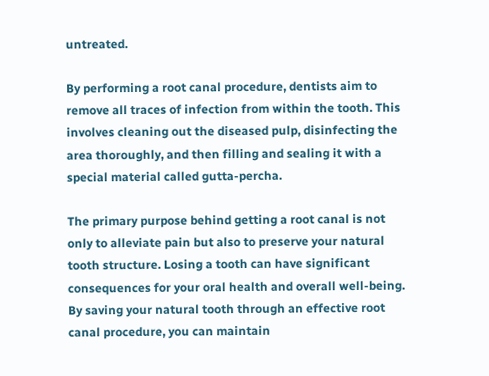untreated.

By performing a root canal procedure, dentists aim to remove all traces of infection from within the tooth. This involves cleaning out the diseased pulp, disinfecting the area thoroughly, and then filling and sealing it with a special material called gutta-percha.

The primary purpose behind getting a root canal is not only to alleviate pain but also to preserve your natural tooth structure. Losing a tooth can have significant consequences for your oral health and overall well-being. By saving your natural tooth through an effective root canal procedure, you can maintain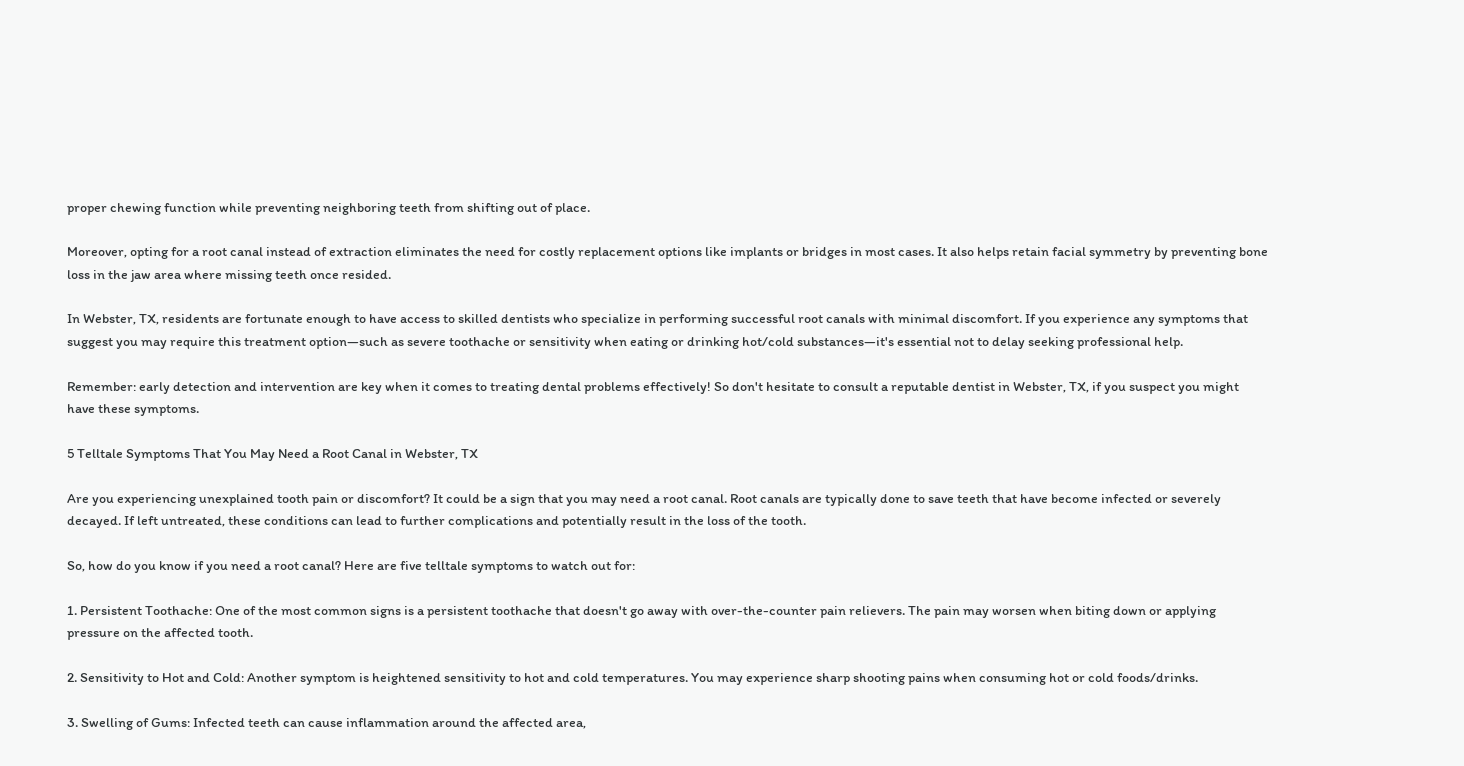proper chewing function while preventing neighboring teeth from shifting out of place.

Moreover, opting for a root canal instead of extraction eliminates the need for costly replacement options like implants or bridges in most cases. It also helps retain facial symmetry by preventing bone loss in the jaw area where missing teeth once resided.

In Webster, TX, residents are fortunate enough to have access to skilled dentists who specialize in performing successful root canals with minimal discomfort. If you experience any symptoms that suggest you may require this treatment option—such as severe toothache or sensitivity when eating or drinking hot/cold substances—it's essential not to delay seeking professional help.

Remember: early detection and intervention are key when it comes to treating dental problems effectively! So don't hesitate to consult a reputable dentist in Webster, TX, if you suspect you might have these symptoms.

5 Telltale Symptoms That You May Need a Root Canal in Webster, TX

Are you experiencing unexplained tooth pain or discomfort? It could be a sign that you may need a root canal. Root canals are typically done to save teeth that have become infected or severely decayed. If left untreated, these conditions can lead to further complications and potentially result in the loss of the tooth.

So, how do you know if you need a root canal? Here are five telltale symptoms to watch out for:

1. Persistent Toothache: One of the most common signs is a persistent toothache that doesn't go away with over-the-counter pain relievers. The pain may worsen when biting down or applying pressure on the affected tooth.

2. Sensitivity to Hot and Cold: Another symptom is heightened sensitivity to hot and cold temperatures. You may experience sharp shooting pains when consuming hot or cold foods/drinks.

3. Swelling of Gums: Infected teeth can cause inflammation around the affected area,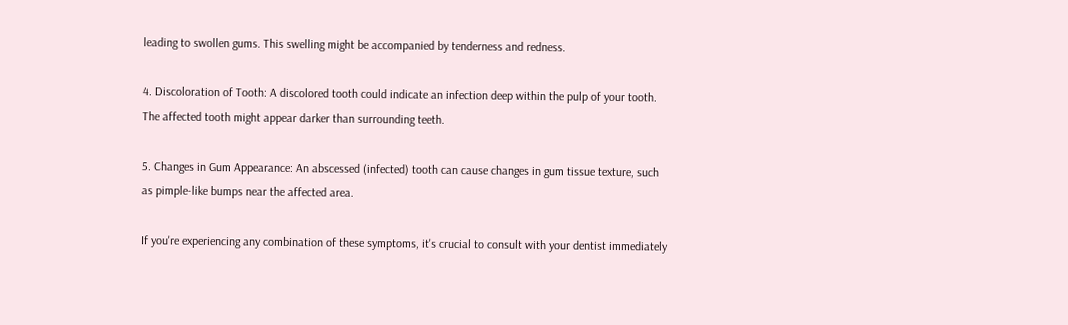leading to swollen gums. This swelling might be accompanied by tenderness and redness.

4. Discoloration of Tooth: A discolored tooth could indicate an infection deep within the pulp of your tooth. The affected tooth might appear darker than surrounding teeth.

5. Changes in Gum Appearance: An abscessed (infected) tooth can cause changes in gum tissue texture, such as pimple-like bumps near the affected area.

If you're experiencing any combination of these symptoms, it's crucial to consult with your dentist immediately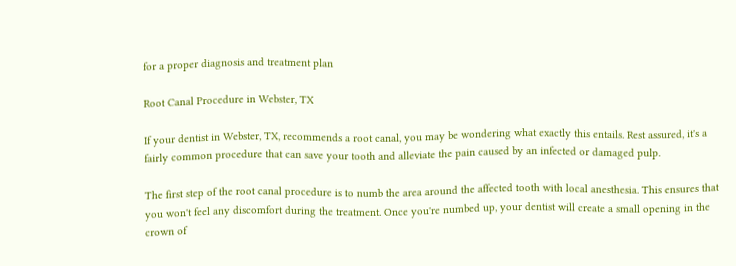for a proper diagnosis and treatment plan

Root Canal Procedure in Webster, TX

If your dentist in Webster, TX, recommends a root canal, you may be wondering what exactly this entails. Rest assured, it's a fairly common procedure that can save your tooth and alleviate the pain caused by an infected or damaged pulp.

The first step of the root canal procedure is to numb the area around the affected tooth with local anesthesia. This ensures that you won't feel any discomfort during the treatment. Once you're numbed up, your dentist will create a small opening in the crown of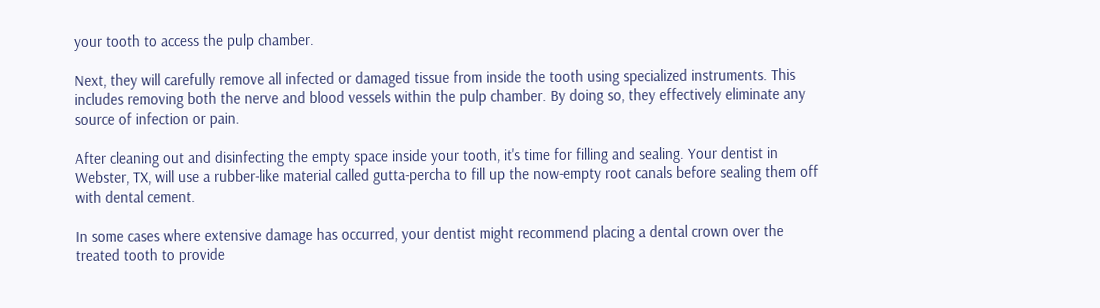your tooth to access the pulp chamber.

Next, they will carefully remove all infected or damaged tissue from inside the tooth using specialized instruments. This includes removing both the nerve and blood vessels within the pulp chamber. By doing so, they effectively eliminate any source of infection or pain.

After cleaning out and disinfecting the empty space inside your tooth, it's time for filling and sealing. Your dentist in Webster, TX, will use a rubber-like material called gutta-percha to fill up the now-empty root canals before sealing them off with dental cement.

In some cases where extensive damage has occurred, your dentist might recommend placing a dental crown over the treated tooth to provide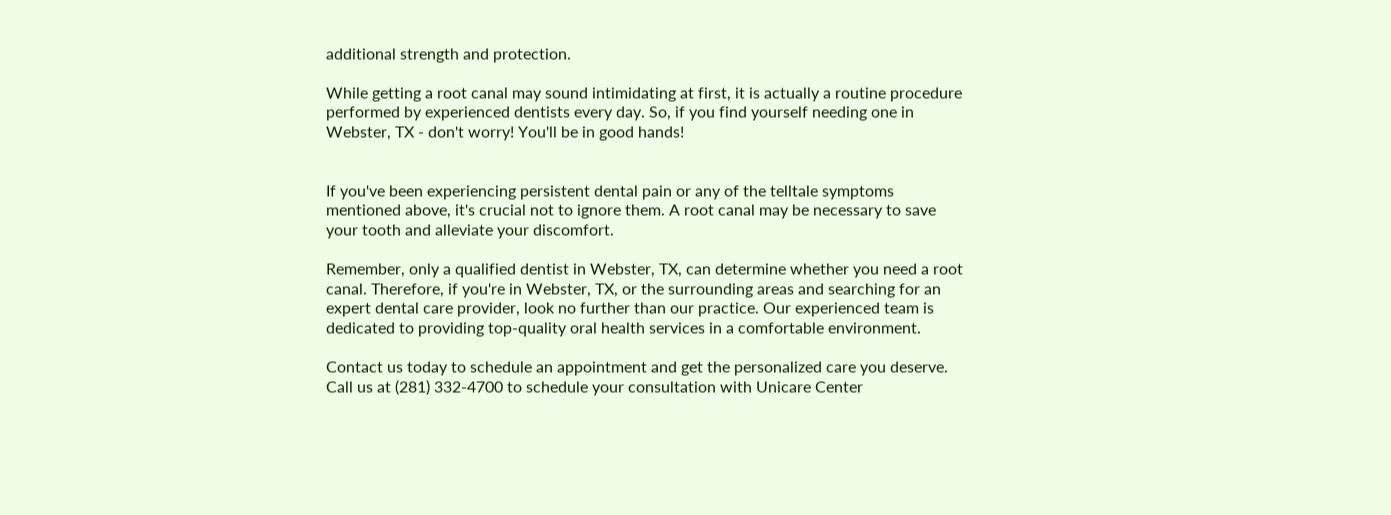additional strength and protection.

While getting a root canal may sound intimidating at first, it is actually a routine procedure performed by experienced dentists every day. So, if you find yourself needing one in Webster, TX - don't worry! You'll be in good hands!


If you've been experiencing persistent dental pain or any of the telltale symptoms mentioned above, it's crucial not to ignore them. A root canal may be necessary to save your tooth and alleviate your discomfort.

Remember, only a qualified dentist in Webster, TX, can determine whether you need a root canal. Therefore, if you're in Webster, TX, or the surrounding areas and searching for an expert dental care provider, look no further than our practice. Our experienced team is dedicated to providing top-quality oral health services in a comfortable environment.

Contact us today to schedule an appointment and get the personalized care you deserve. Call us at (281) 332-4700 to schedule your consultation with Unicare Center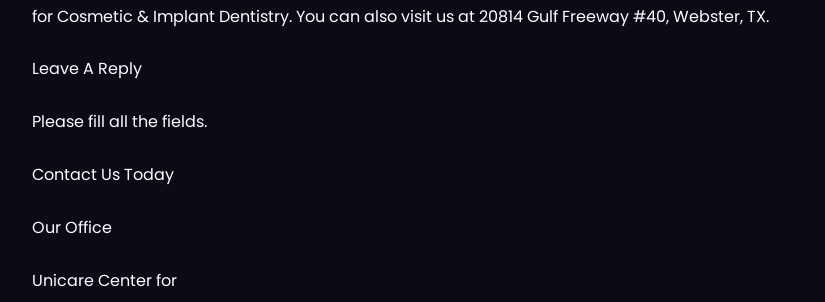for Cosmetic & Implant Dentistry. You can also visit us at 20814 Gulf Freeway #40, Webster, TX.

Leave A Reply

Please fill all the fields.

Contact Us Today

Our Office

Unicare Center for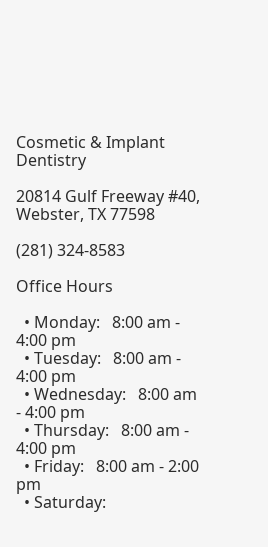Cosmetic & Implant Dentistry

20814 Gulf Freeway #40,
Webster, TX 77598

(281) 324-8583

Office Hours

  • Monday:   8:00 am - 4:00 pm
  • Tuesday:   8:00 am - 4:00 pm
  • Wednesday:   8:00 am - 4:00 pm
  • Thursday:   8:00 am - 4:00 pm
  • Friday:   8:00 am - 2:00 pm
  • Saturday: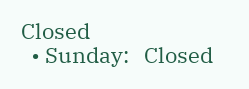Closed
  • Sunday:   Closed